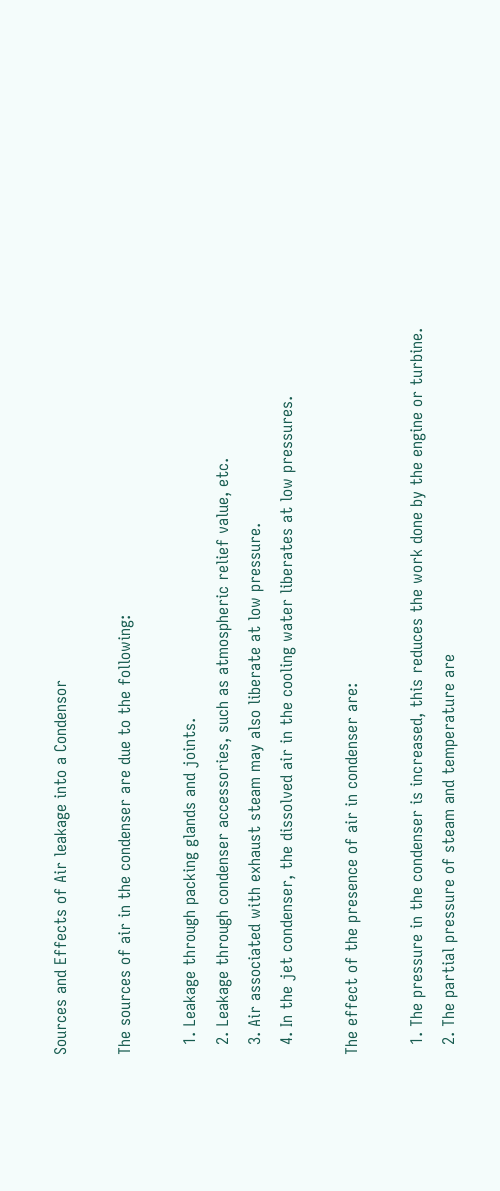Sources and Effects of Air leakage into a Condensor

The sources of air in the condenser are due to the following:

  1. Leakage through packing glands and joints.
  2. Leakage through condenser accessories, such as atmospheric relief value, etc.
  3. Air associated with exhaust steam may also liberate at low pressure.
  4. In the jet condenser, the dissolved air in the cooling water liberates at low pressures.

The effect of the presence of air in condenser are:

  1. The pressure in the condenser is increased, this reduces the work done by the engine or turbine.
  2. The partial pressure of steam and temperature are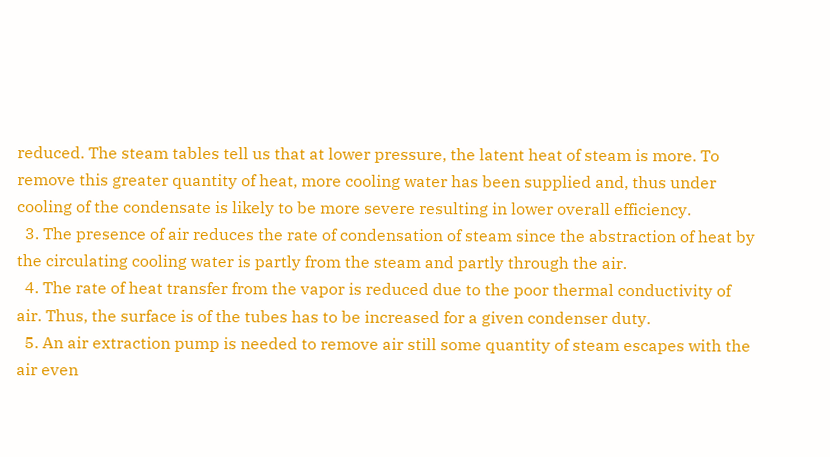reduced. The steam tables tell us that at lower pressure, the latent heat of steam is more. To remove this greater quantity of heat, more cooling water has been supplied and, thus under cooling of the condensate is likely to be more severe resulting in lower overall efficiency.
  3. The presence of air reduces the rate of condensation of steam since the abstraction of heat by the circulating cooling water is partly from the steam and partly through the air.
  4. The rate of heat transfer from the vapor is reduced due to the poor thermal conductivity of air. Thus, the surface is of the tubes has to be increased for a given condenser duty.
  5. An air extraction pump is needed to remove air still some quantity of steam escapes with the air even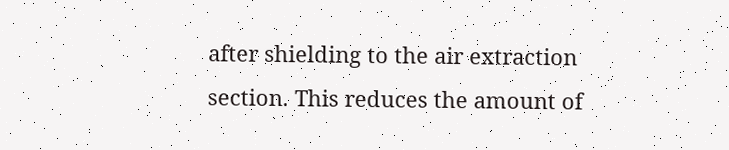after shielding to the air extraction section. This reduces the amount of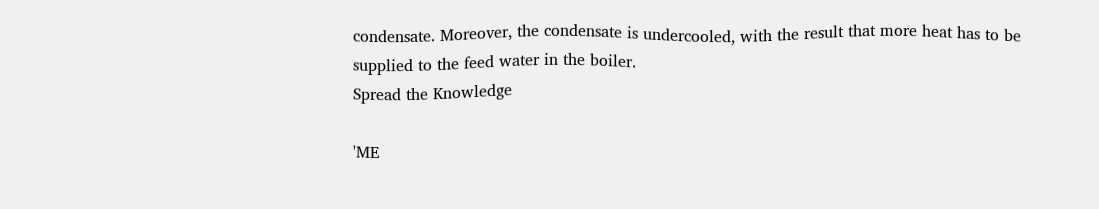condensate. Moreover, the condensate is undercooled, with the result that more heat has to be supplied to the feed water in the boiler.
Spread the Knowledge

'ME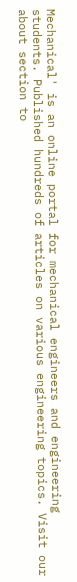Mechanical' is an online portal for mechanical engineers and engineering students. Published hundreds of articles on various engineering topics. Visit our about section to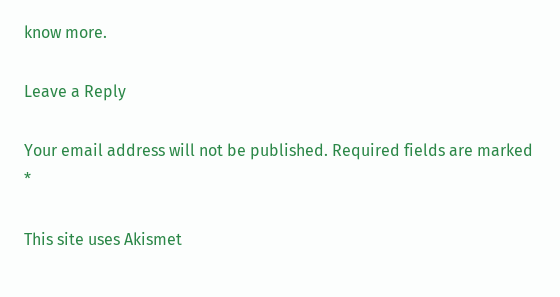know more.

Leave a Reply

Your email address will not be published. Required fields are marked *

This site uses Akismet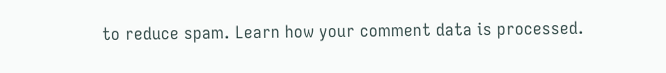to reduce spam. Learn how your comment data is processed.